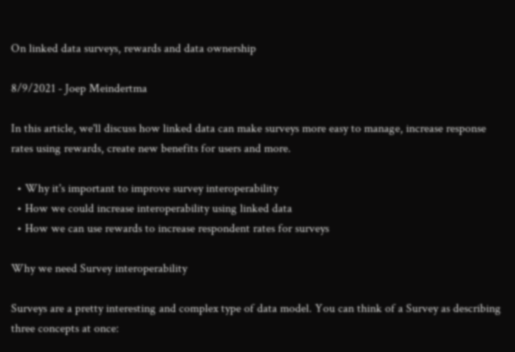On linked data surveys, rewards and data ownership

8/9/2021 - Joep Meindertma

In this article, we'll discuss how linked data can make surveys more easy to manage, increase response rates using rewards, create new benefits for users and more.

  • Why it's important to improve survey interoperability
  • How we could increase interoperability using linked data
  • How we can use rewards to increase respondent rates for surveys

Why we need Survey interoperability

Surveys are a pretty interesting and complex type of data model. You can think of a Survey as describing three concepts at once: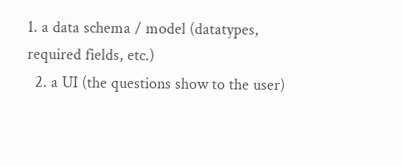1. a data schema / model (datatypes, required fields, etc.)
  2. a UI (the questions show to the user)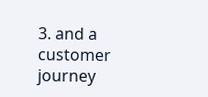3. and a customer journey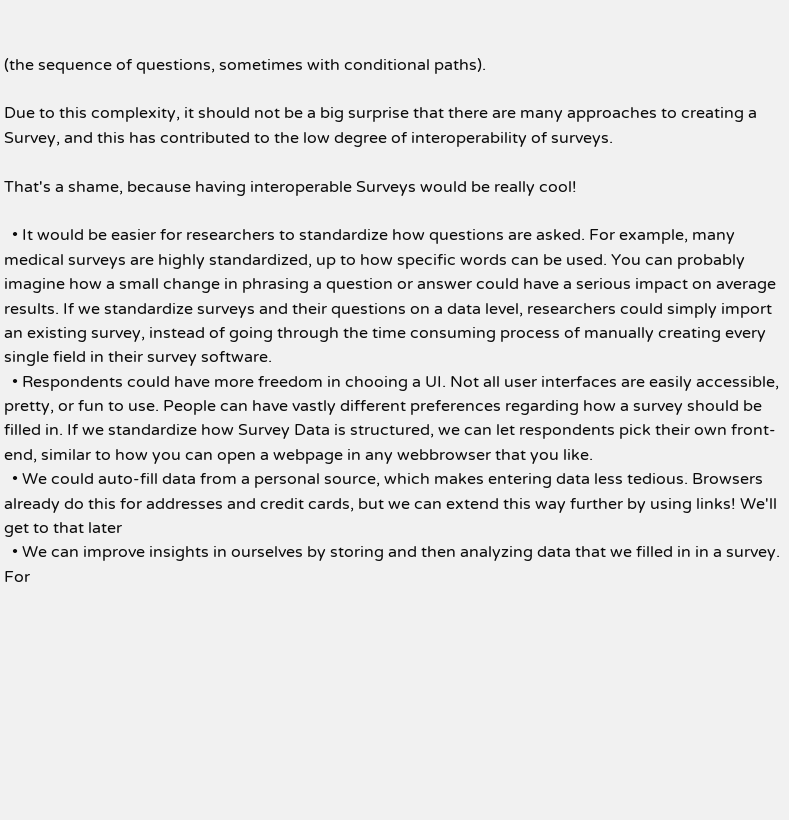(the sequence of questions, sometimes with conditional paths).

Due to this complexity, it should not be a big surprise that there are many approaches to creating a Survey, and this has contributed to the low degree of interoperability of surveys.

That's a shame, because having interoperable Surveys would be really cool!

  • It would be easier for researchers to standardize how questions are asked. For example, many medical surveys are highly standardized, up to how specific words can be used. You can probably imagine how a small change in phrasing a question or answer could have a serious impact on average results. If we standardize surveys and their questions on a data level, researchers could simply import an existing survey, instead of going through the time consuming process of manually creating every single field in their survey software.
  • Respondents could have more freedom in chooing a UI. Not all user interfaces are easily accessible, pretty, or fun to use. People can have vastly different preferences regarding how a survey should be filled in. If we standardize how Survey Data is structured, we can let respondents pick their own front-end, similar to how you can open a webpage in any webbrowser that you like.
  • We could auto-fill data from a personal source, which makes entering data less tedious. Browsers already do this for addresses and credit cards, but we can extend this way further by using links! We'll get to that later
  • We can improve insights in ourselves by storing and then analyzing data that we filled in in a survey. For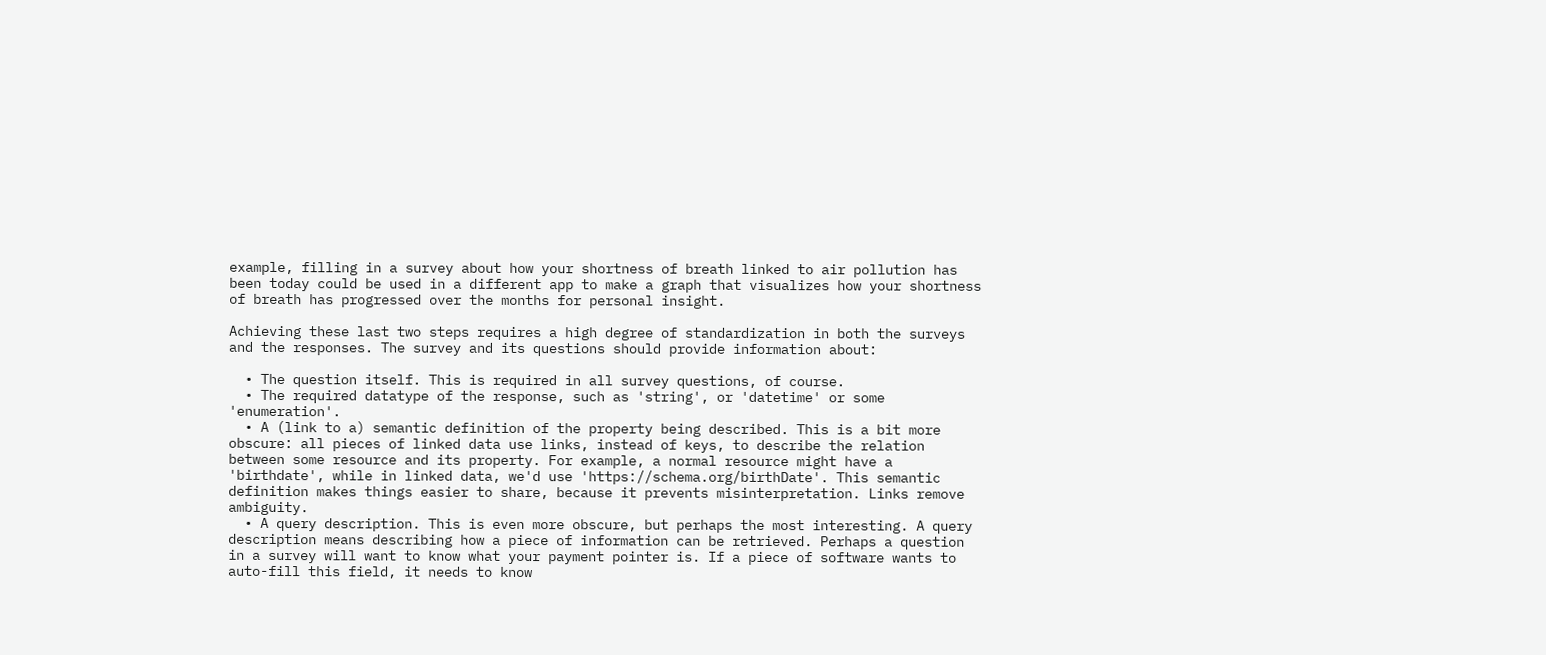example, filling in a survey about how your shortness of breath linked to air pollution has been today could be used in a different app to make a graph that visualizes how your shortness of breath has progressed over the months for personal insight.

Achieving these last two steps requires a high degree of standardization in both the surveys and the responses. The survey and its questions should provide information about:

  • The question itself. This is required in all survey questions, of course.
  • The required datatype of the response, such as 'string', or 'datetime' or some 'enumeration'.
  • A (link to a) semantic definition of the property being described. This is a bit more obscure: all pieces of linked data use links, instead of keys, to describe the relation between some resource and its property. For example, a normal resource might have a 'birthdate', while in linked data, we'd use 'https://schema.org/birthDate'. This semantic definition makes things easier to share, because it prevents misinterpretation. Links remove ambiguity.
  • A query description. This is even more obscure, but perhaps the most interesting. A query description means describing how a piece of information can be retrieved. Perhaps a question in a survey will want to know what your payment pointer is. If a piece of software wants to auto-fill this field, it needs to know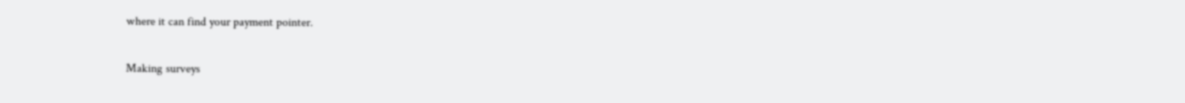where it can find your payment pointer.

Making surveys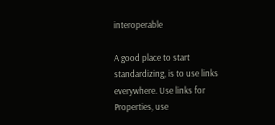interoperable

A good place to start standardizing, is to use links everywhere. Use links for Properties, use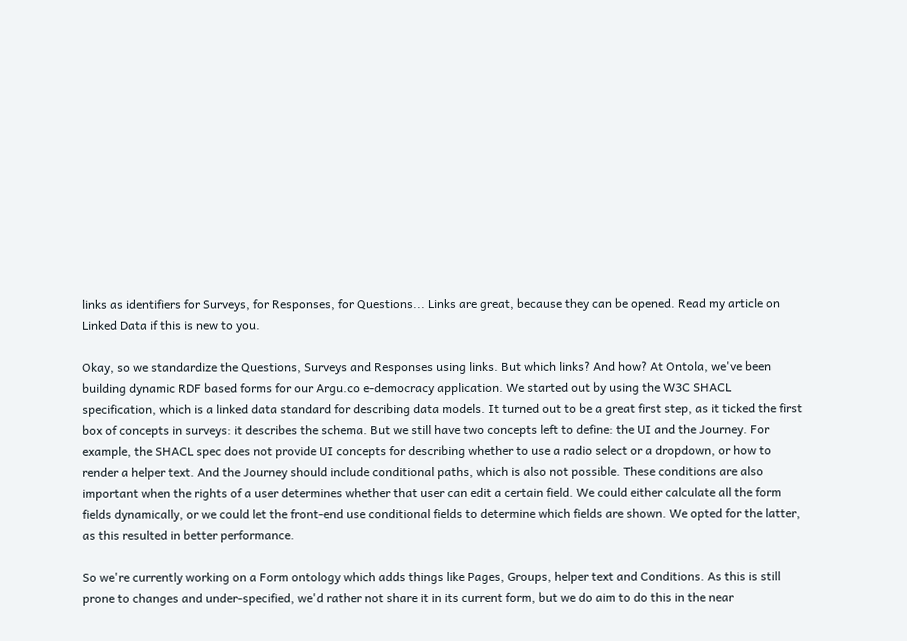links as identifiers for Surveys, for Responses, for Questions... Links are great, because they can be opened. Read my article on Linked Data if this is new to you.

Okay, so we standardize the Questions, Surveys and Responses using links. But which links? And how? At Ontola, we've been building dynamic RDF based forms for our Argu.co e-democracy application. We started out by using the W3C SHACL specification, which is a linked data standard for describing data models. It turned out to be a great first step, as it ticked the first box of concepts in surveys: it describes the schema. But we still have two concepts left to define: the UI and the Journey. For example, the SHACL spec does not provide UI concepts for describing whether to use a radio select or a dropdown, or how to render a helper text. And the Journey should include conditional paths, which is also not possible. These conditions are also important when the rights of a user determines whether that user can edit a certain field. We could either calculate all the form fields dynamically, or we could let the front-end use conditional fields to determine which fields are shown. We opted for the latter, as this resulted in better performance.

So we're currently working on a Form ontology which adds things like Pages, Groups, helper text and Conditions. As this is still prone to changes and under-specified, we'd rather not share it in its current form, but we do aim to do this in the near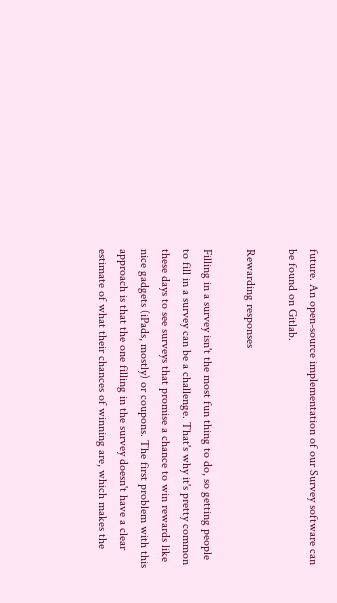future. An open-source implementation of our Survey software can be found on Gitlab.

Rewarding responses

Filling in a survey isn't the most fun thing to do, so getting people to fill in a survey can be a challenge. That's why it's pretty common these days to see surveys that promise a chance to win rewards like nice gadgets (iPads, mostly) or coupons. The first problem with this approach is that the one filling in the survey doesn't have a clear estimate of what their chances of winning are, which makes the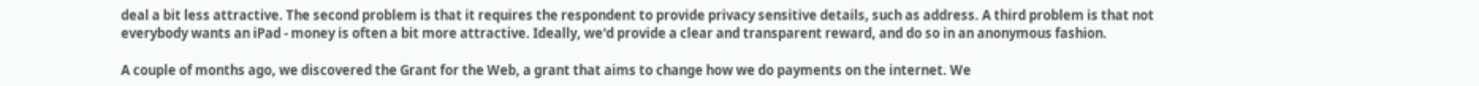deal a bit less attractive. The second problem is that it requires the respondent to provide privacy sensitive details, such as address. A third problem is that not everybody wants an iPad - money is often a bit more attractive. Ideally, we'd provide a clear and transparent reward, and do so in an anonymous fashion.

A couple of months ago, we discovered the Grant for the Web, a grant that aims to change how we do payments on the internet. We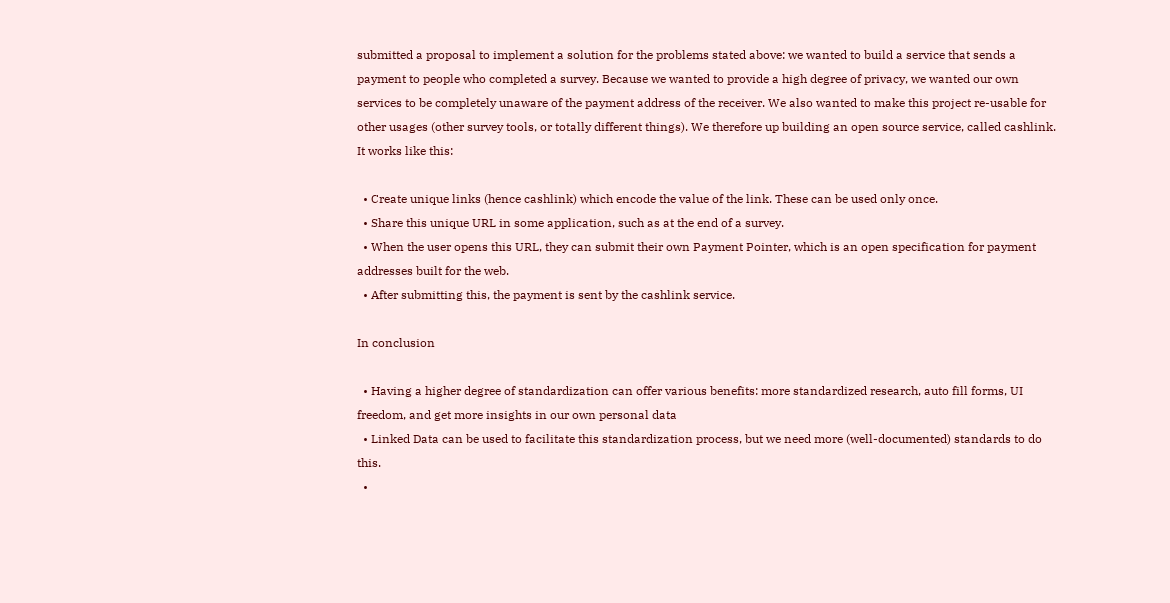submitted a proposal to implement a solution for the problems stated above: we wanted to build a service that sends a payment to people who completed a survey. Because we wanted to provide a high degree of privacy, we wanted our own services to be completely unaware of the payment address of the receiver. We also wanted to make this project re-usable for other usages (other survey tools, or totally different things). We therefore up building an open source service, called cashlink. It works like this:

  • Create unique links (hence cashlink) which encode the value of the link. These can be used only once.
  • Share this unique URL in some application, such as at the end of a survey.
  • When the user opens this URL, they can submit their own Payment Pointer, which is an open specification for payment addresses built for the web.
  • After submitting this, the payment is sent by the cashlink service.

In conclusion

  • Having a higher degree of standardization can offer various benefits: more standardized research, auto fill forms, UI freedom, and get more insights in our own personal data
  • Linked Data can be used to facilitate this standardization process, but we need more (well-documented) standards to do this.
  •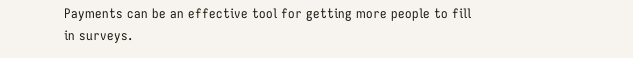Payments can be an effective tool for getting more people to fill in surveys.